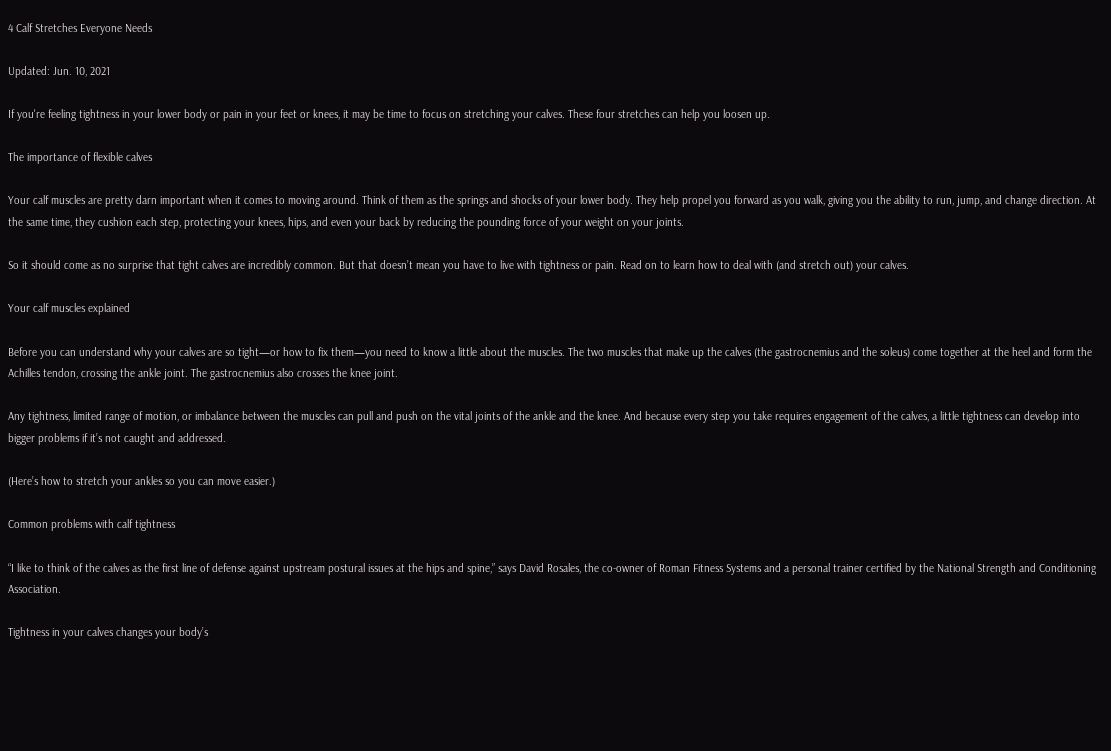4 Calf Stretches Everyone Needs

Updated: Jun. 10, 2021

If you're feeling tightness in your lower body or pain in your feet or knees, it may be time to focus on stretching your calves. These four stretches can help you loosen up.

The importance of flexible calves

Your calf muscles are pretty darn important when it comes to moving around. Think of them as the springs and shocks of your lower body. They help propel you forward as you walk, giving you the ability to run, jump, and change direction. At the same time, they cushion each step, protecting your knees, hips, and even your back by reducing the pounding force of your weight on your joints.

So it should come as no surprise that tight calves are incredibly common. But that doesn’t mean you have to live with tightness or pain. Read on to learn how to deal with (and stretch out) your calves.

Your calf muscles explained

Before you can understand why your calves are so tight—or how to fix them—you need to know a little about the muscles. The two muscles that make up the calves (the gastrocnemius and the soleus) come together at the heel and form the Achilles tendon, crossing the ankle joint. The gastrocnemius also crosses the knee joint.

Any tightness, limited range of motion, or imbalance between the muscles can pull and push on the vital joints of the ankle and the knee. And because every step you take requires engagement of the calves, a little tightness can develop into bigger problems if it’s not caught and addressed.

(Here’s how to stretch your ankles so you can move easier.)

Common problems with calf tightness

“I like to think of the calves as the first line of defense against upstream postural issues at the hips and spine,” says David Rosales, the co-owner of Roman Fitness Systems and a personal trainer certified by the National Strength and Conditioning Association.

Tightness in your calves changes your body’s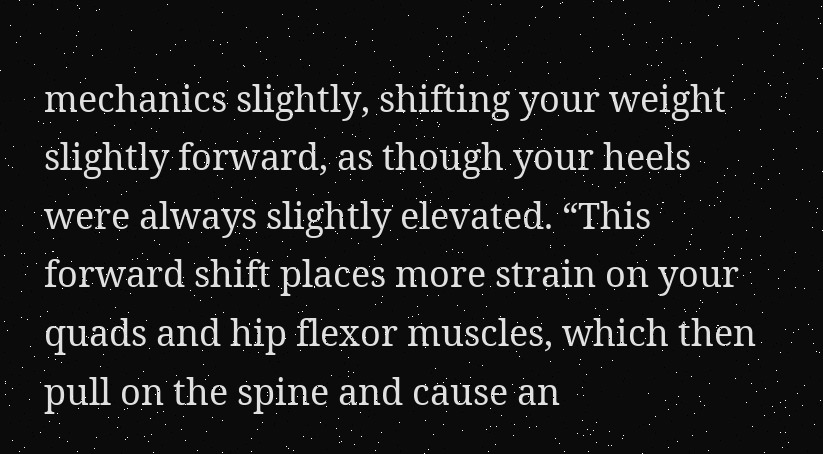mechanics slightly, shifting your weight slightly forward, as though your heels were always slightly elevated. “This forward shift places more strain on your quads and hip flexor muscles, which then pull on the spine and cause an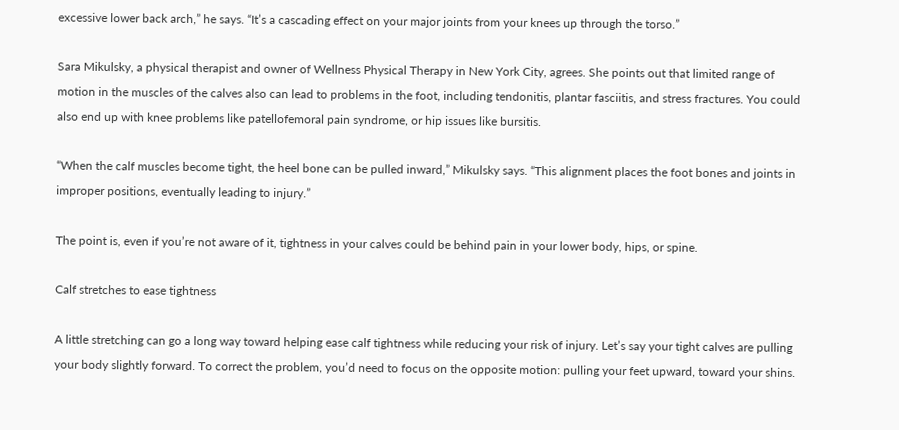excessive lower back arch,” he says. “It’s a cascading effect on your major joints from your knees up through the torso.”

Sara Mikulsky, a physical therapist and owner of Wellness Physical Therapy in New York City, agrees. She points out that limited range of motion in the muscles of the calves also can lead to problems in the foot, including tendonitis, plantar fasciitis, and stress fractures. You could also end up with knee problems like patellofemoral pain syndrome, or hip issues like bursitis.

“When the calf muscles become tight, the heel bone can be pulled inward,” Mikulsky says. “This alignment places the foot bones and joints in improper positions, eventually leading to injury.”

The point is, even if you’re not aware of it, tightness in your calves could be behind pain in your lower body, hips, or spine.

Calf stretches to ease tightness

A little stretching can go a long way toward helping ease calf tightness while reducing your risk of injury. Let’s say your tight calves are pulling your body slightly forward. To correct the problem, you’d need to focus on the opposite motion: pulling your feet upward, toward your shins.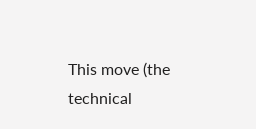This move (the technical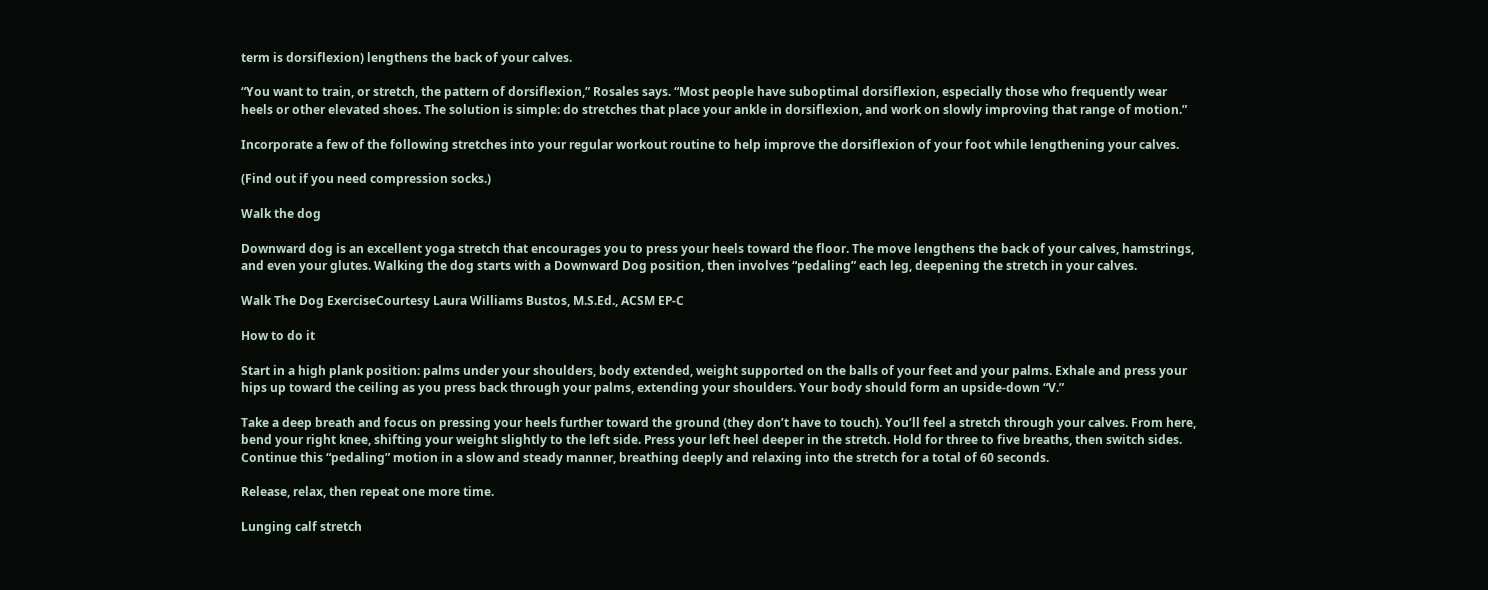term is dorsiflexion) lengthens the back of your calves.

“You want to train, or stretch, the pattern of dorsiflexion,” Rosales says. “Most people have suboptimal dorsiflexion, especially those who frequently wear heels or other elevated shoes. The solution is simple: do stretches that place your ankle in dorsiflexion, and work on slowly improving that range of motion.”

Incorporate a few of the following stretches into your regular workout routine to help improve the dorsiflexion of your foot while lengthening your calves.

(Find out if you need compression socks.)

Walk the dog

Downward dog is an excellent yoga stretch that encourages you to press your heels toward the floor. The move lengthens the back of your calves, hamstrings, and even your glutes. Walking the dog starts with a Downward Dog position, then involves “pedaling” each leg, deepening the stretch in your calves.

Walk The Dog ExerciseCourtesy Laura Williams Bustos, M.S.Ed., ACSM EP-C

How to do it

Start in a high plank position: palms under your shoulders, body extended, weight supported on the balls of your feet and your palms. Exhale and press your hips up toward the ceiling as you press back through your palms, extending your shoulders. Your body should form an upside-down “V.”

Take a deep breath and focus on pressing your heels further toward the ground (they don’t have to touch). You’ll feel a stretch through your calves. From here, bend your right knee, shifting your weight slightly to the left side. Press your left heel deeper in the stretch. Hold for three to five breaths, then switch sides. Continue this “pedaling” motion in a slow and steady manner, breathing deeply and relaxing into the stretch for a total of 60 seconds.

Release, relax, then repeat one more time.

Lunging calf stretch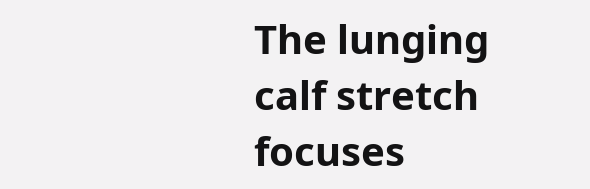The lunging calf stretch focuses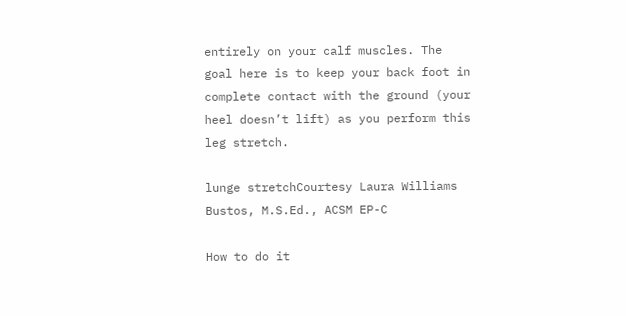entirely on your calf muscles. The goal here is to keep your back foot in complete contact with the ground (your heel doesn’t lift) as you perform this leg stretch.

lunge stretchCourtesy Laura Williams Bustos, M.S.Ed., ACSM EP-C

How to do it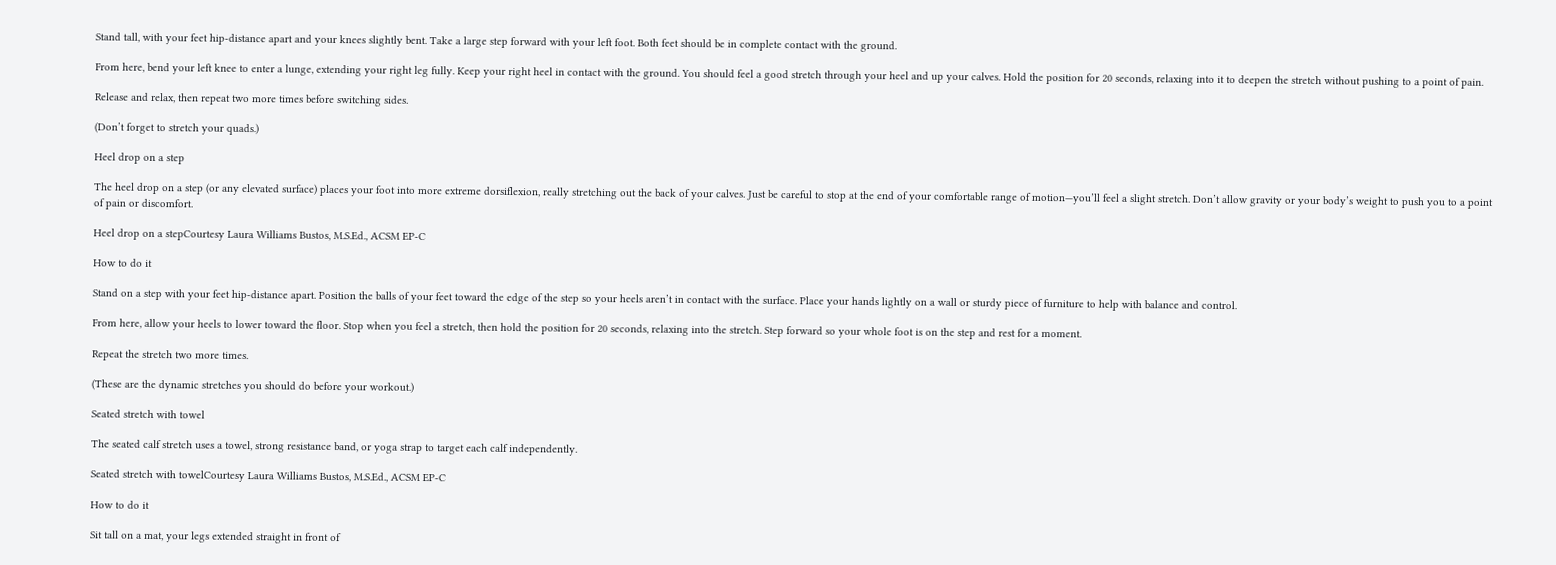Stand tall, with your feet hip-distance apart and your knees slightly bent. Take a large step forward with your left foot. Both feet should be in complete contact with the ground.

From here, bend your left knee to enter a lunge, extending your right leg fully. Keep your right heel in contact with the ground. You should feel a good stretch through your heel and up your calves. Hold the position for 20 seconds, relaxing into it to deepen the stretch without pushing to a point of pain.

Release and relax, then repeat two more times before switching sides.

(Don’t forget to stretch your quads.)

Heel drop on a step

The heel drop on a step (or any elevated surface) places your foot into more extreme dorsiflexion, really stretching out the back of your calves. Just be careful to stop at the end of your comfortable range of motion—you’ll feel a slight stretch. Don’t allow gravity or your body’s weight to push you to a point of pain or discomfort.

Heel drop on a stepCourtesy Laura Williams Bustos, M.S.Ed., ACSM EP-C

How to do it

Stand on a step with your feet hip-distance apart. Position the balls of your feet toward the edge of the step so your heels aren’t in contact with the surface. Place your hands lightly on a wall or sturdy piece of furniture to help with balance and control.

From here, allow your heels to lower toward the floor. Stop when you feel a stretch, then hold the position for 20 seconds, relaxing into the stretch. Step forward so your whole foot is on the step and rest for a moment.

Repeat the stretch two more times.

(These are the dynamic stretches you should do before your workout.)

Seated stretch with towel

The seated calf stretch uses a towel, strong resistance band, or yoga strap to target each calf independently.

Seated stretch with towelCourtesy Laura Williams Bustos, M.S.Ed., ACSM EP-C

How to do it

Sit tall on a mat, your legs extended straight in front of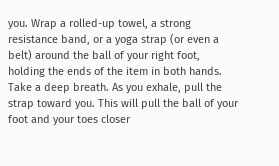you. Wrap a rolled-up towel, a strong resistance band, or a yoga strap (or even a belt) around the ball of your right foot, holding the ends of the item in both hands. Take a deep breath. As you exhale, pull the strap toward you. This will pull the ball of your foot and your toes closer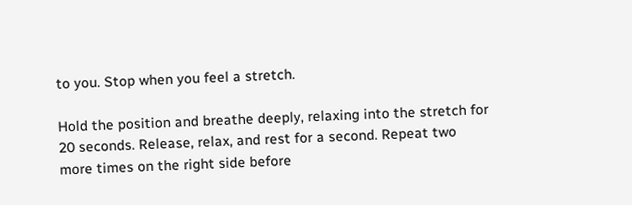to you. Stop when you feel a stretch.

Hold the position and breathe deeply, relaxing into the stretch for 20 seconds. Release, relax, and rest for a second. Repeat two more times on the right side before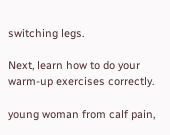switching legs.

Next, learn how to do your warm-up exercises correctly.

young woman from calf pain,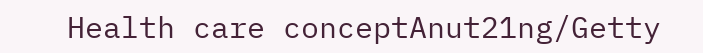Health care conceptAnut21ng/Getty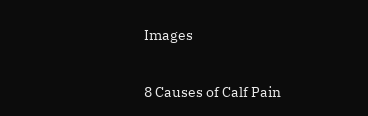Images

8 Causes of Calf Pain